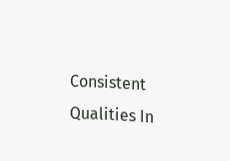Consistent Qualities In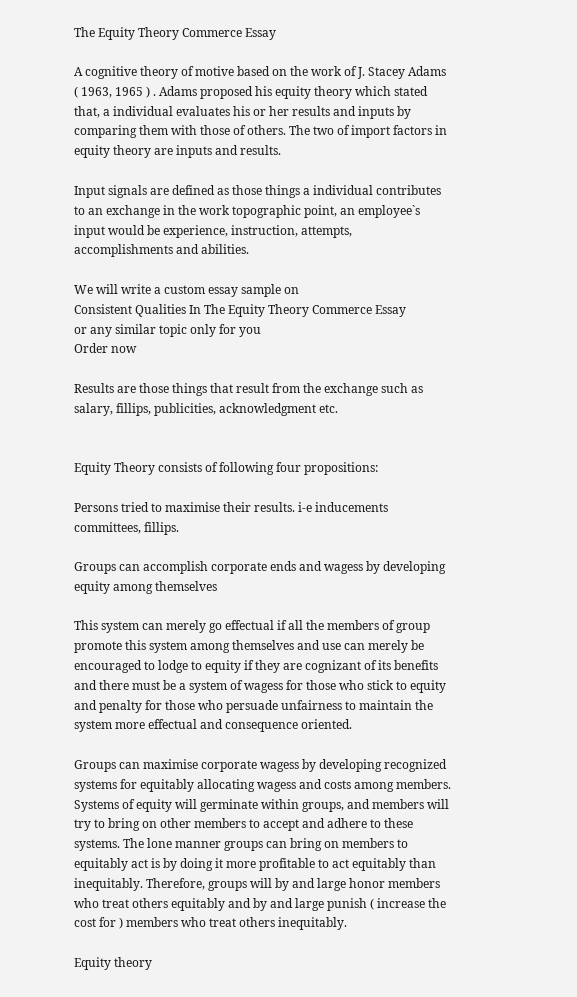The Equity Theory Commerce Essay

A cognitive theory of motive based on the work of J. Stacey Adams ( 1963, 1965 ) . Adams proposed his equity theory which stated that, a individual evaluates his or her results and inputs by comparing them with those of others. The two of import factors in equity theory are inputs and results.

Input signals are defined as those things a individual contributes to an exchange in the work topographic point, an employee`s input would be experience, instruction, attempts, accomplishments and abilities.

We will write a custom essay sample on
Consistent Qualities In The Equity Theory Commerce Essay
or any similar topic only for you
Order now

Results are those things that result from the exchange such as salary, fillips, publicities, acknowledgment etc.


Equity Theory consists of following four propositions:

Persons tried to maximise their results. i-e inducements committees, fillips.

Groups can accomplish corporate ends and wagess by developing equity among themselves

This system can merely go effectual if all the members of group promote this system among themselves and use can merely be encouraged to lodge to equity if they are cognizant of its benefits and there must be a system of wagess for those who stick to equity and penalty for those who persuade unfairness to maintain the system more effectual and consequence oriented.

Groups can maximise corporate wagess by developing recognized systems for equitably allocating wagess and costs among members. Systems of equity will germinate within groups, and members will try to bring on other members to accept and adhere to these systems. The lone manner groups can bring on members to equitably act is by doing it more profitable to act equitably than inequitably. Therefore, groups will by and large honor members who treat others equitably and by and large punish ( increase the cost for ) members who treat others inequitably.

Equity theory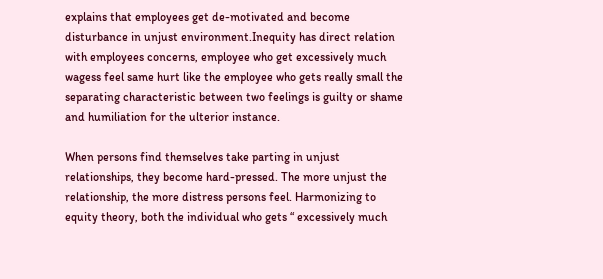explains that employees get de-motivated and become disturbance in unjust environment.Inequity has direct relation with employees concerns, employee who get excessively much wagess feel same hurt like the employee who gets really small the separating characteristic between two feelings is guilty or shame and humiliation for the ulterior instance.

When persons find themselves take parting in unjust relationships, they become hard-pressed. The more unjust the relationship, the more distress persons feel. Harmonizing to equity theory, both the individual who gets “ excessively much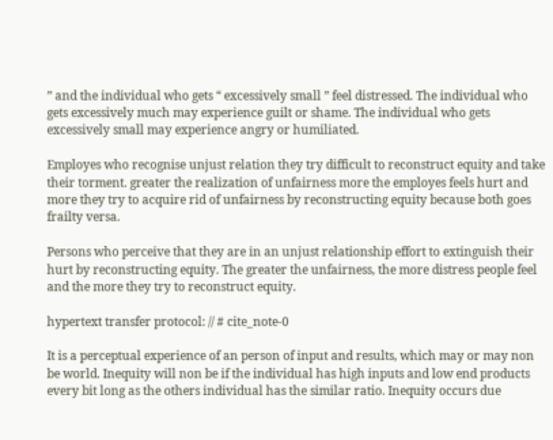” and the individual who gets “ excessively small ” feel distressed. The individual who gets excessively much may experience guilt or shame. The individual who gets excessively small may experience angry or humiliated.

Employes who recognise unjust relation they try difficult to reconstruct equity and take their torment. greater the realization of unfairness more the employes feels hurt and more they try to acquire rid of unfairness by reconstructing equity because both goes frailty versa.

Persons who perceive that they are in an unjust relationship effort to extinguish their hurt by reconstructing equity. The greater the unfairness, the more distress people feel and the more they try to reconstruct equity.

hypertext transfer protocol: // # cite_note-0

It is a perceptual experience of an person of input and results, which may or may non be world. Inequity will non be if the individual has high inputs and low end products every bit long as the others individual has the similar ratio. Inequity occurs due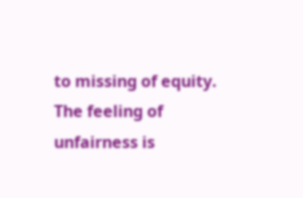to missing of equity. The feeling of unfairness is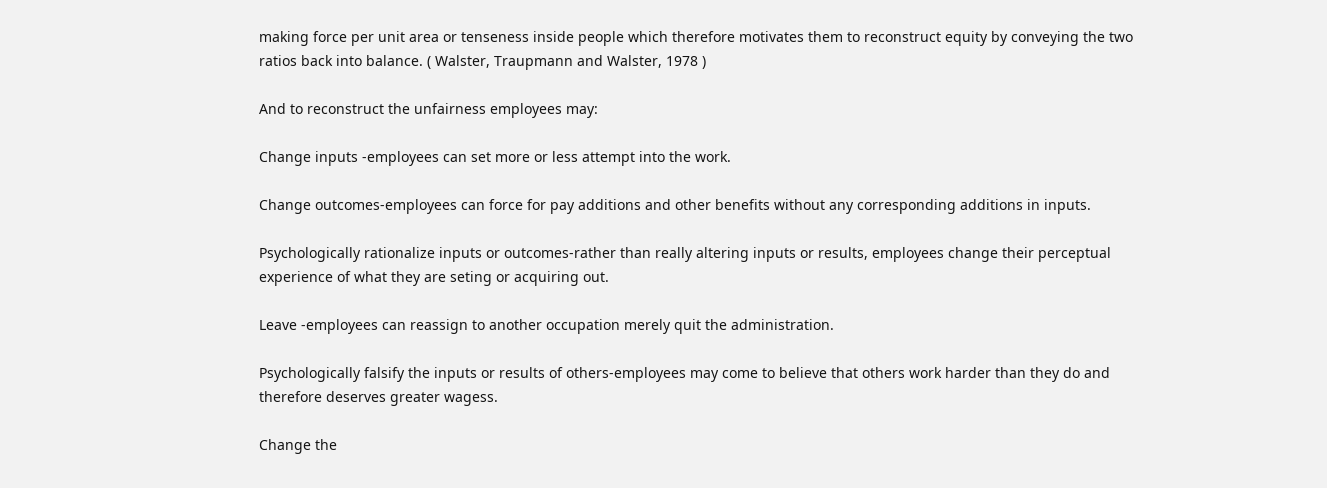making force per unit area or tenseness inside people which therefore motivates them to reconstruct equity by conveying the two ratios back into balance. ( Walster, Traupmann and Walster, 1978 )

And to reconstruct the unfairness employees may:

Change inputs -employees can set more or less attempt into the work.

Change outcomes-employees can force for pay additions and other benefits without any corresponding additions in inputs.

Psychologically rationalize inputs or outcomes-rather than really altering inputs or results, employees change their perceptual experience of what they are seting or acquiring out.

Leave -employees can reassign to another occupation merely quit the administration.

Psychologically falsify the inputs or results of others-employees may come to believe that others work harder than they do and therefore deserves greater wagess.

Change the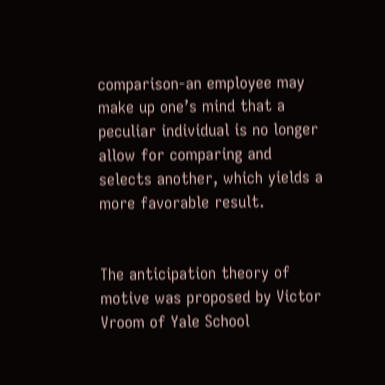comparison-an employee may make up one’s mind that a peculiar individual is no longer allow for comparing and selects another, which yields a more favorable result.


The anticipation theory of motive was proposed by Victor Vroom of Yale School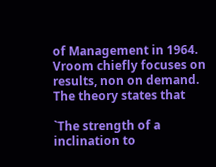of Management in 1964. Vroom chiefly focuses on results, non on demand. The theory states that

`The strength of a inclination to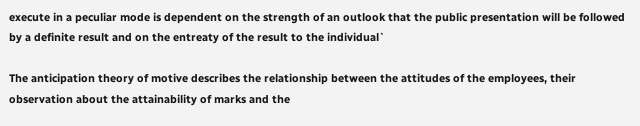execute in a peculiar mode is dependent on the strength of an outlook that the public presentation will be followed by a definite result and on the entreaty of the result to the individual`

The anticipation theory of motive describes the relationship between the attitudes of the employees, their observation about the attainability of marks and the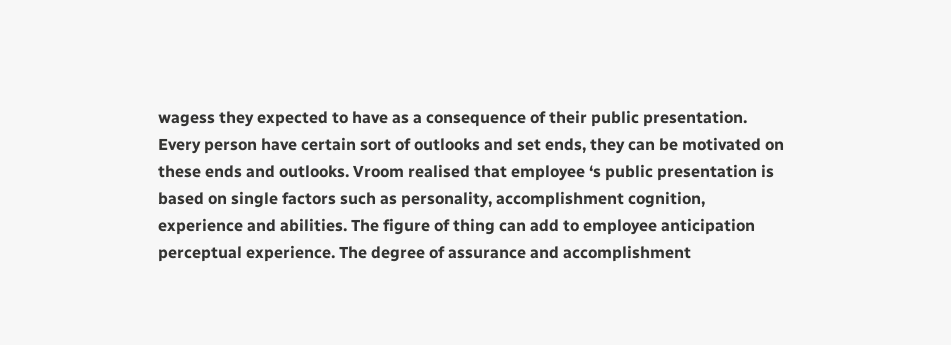wagess they expected to have as a consequence of their public presentation. Every person have certain sort of outlooks and set ends, they can be motivated on these ends and outlooks. Vroom realised that employee ‘s public presentation is based on single factors such as personality, accomplishment cognition, experience and abilities. The figure of thing can add to employee anticipation perceptual experience. The degree of assurance and accomplishment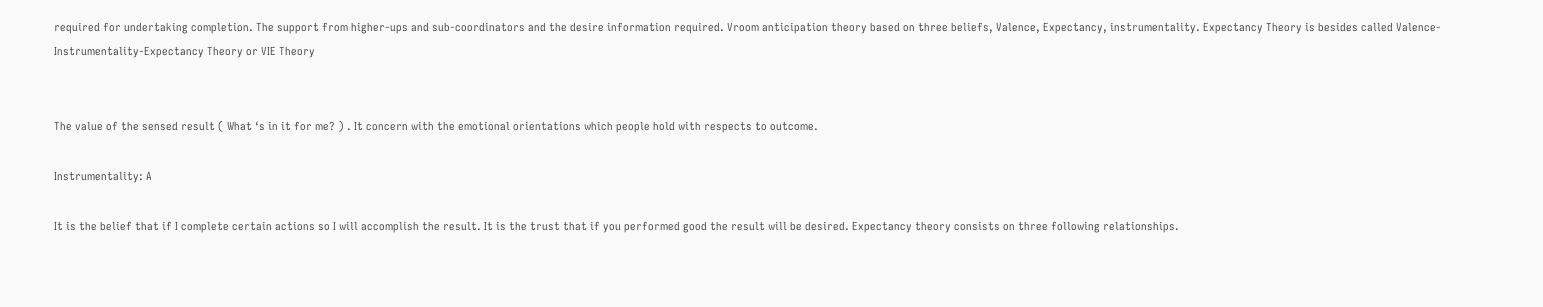required for undertaking completion. The support from higher-ups and sub-coordinators and the desire information required. Vroom anticipation theory based on three beliefs, Valence, Expectancy, instrumentality. Expectancy Theory is besides called Valence-Instrumentality-Expectancy Theory or VIE Theory


The value of the sensed result ( What ‘s in it for me? ) . It concern with the emotional orientations which people hold with respects to outcome.

Instrumentality: A

It is the belief that if I complete certain actions so I will accomplish the result. It is the trust that if you performed good the result will be desired. Expectancy theory consists on three following relationships.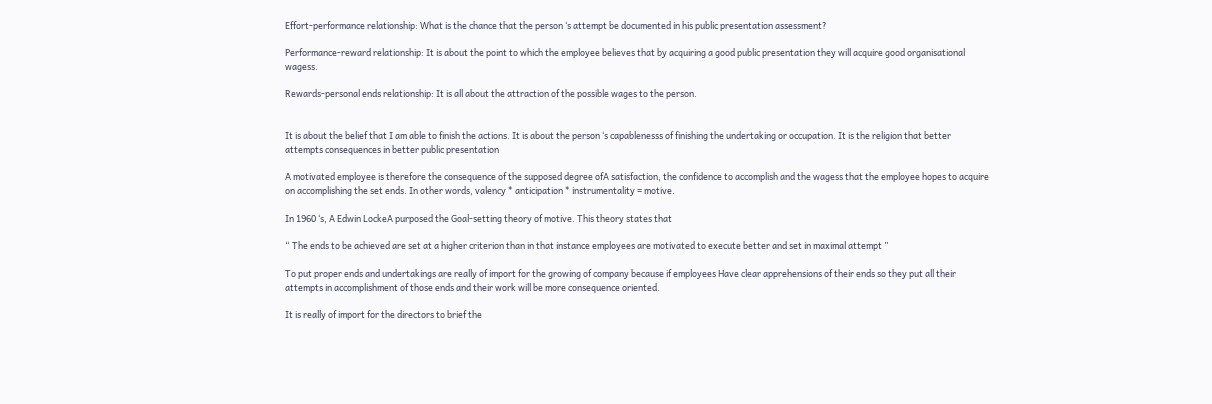Effort-performance relationship: What is the chance that the person ‘s attempt be documented in his public presentation assessment?

Performance-reward relationship: It is about the point to which the employee believes that by acquiring a good public presentation they will acquire good organisational wagess.

Rewards-personal ends relationship: It is all about the attraction of the possible wages to the person.


It is about the belief that I am able to finish the actions. It is about the person ‘s capablenesss of finishing the undertaking or occupation. It is the religion that better attempts consequences in better public presentation

A motivated employee is therefore the consequence of the supposed degree ofA satisfaction, the confidence to accomplish and the wagess that the employee hopes to acquire on accomplishing the set ends. In other words, valency * anticipation * instrumentality = motive.

In 1960 ‘s, A Edwin LockeA purposed the Goal-setting theory of motive. This theory states that

“ The ends to be achieved are set at a higher criterion than in that instance employees are motivated to execute better and set in maximal attempt ”

To put proper ends and undertakings are really of import for the growing of company because if employees Have clear apprehensions of their ends so they put all their attempts in accomplishment of those ends and their work will be more consequence oriented.

It is really of import for the directors to brief the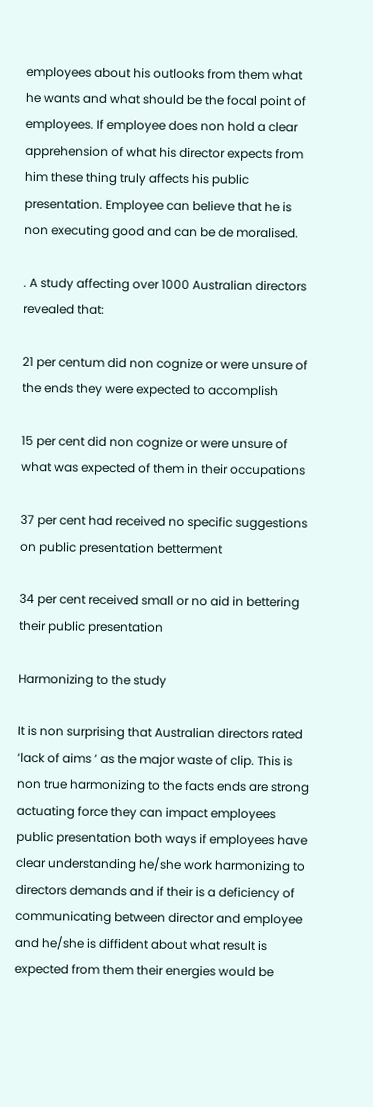employees about his outlooks from them what he wants and what should be the focal point of employees. If employee does non hold a clear apprehension of what his director expects from him these thing truly affects his public presentation. Employee can believe that he is non executing good and can be de moralised.

. A study affecting over 1000 Australian directors revealed that:

21 per centum did non cognize or were unsure of the ends they were expected to accomplish

15 per cent did non cognize or were unsure of what was expected of them in their occupations

37 per cent had received no specific suggestions on public presentation betterment

34 per cent received small or no aid in bettering their public presentation

Harmonizing to the study

It is non surprising that Australian directors rated ‘lack of aims ‘ as the major waste of clip. This is non true harmonizing to the facts ends are strong actuating force they can impact employees public presentation both ways if employees have clear understanding he/she work harmonizing to directors demands and if their is a deficiency of communicating between director and employee and he/she is diffident about what result is expected from them their energies would be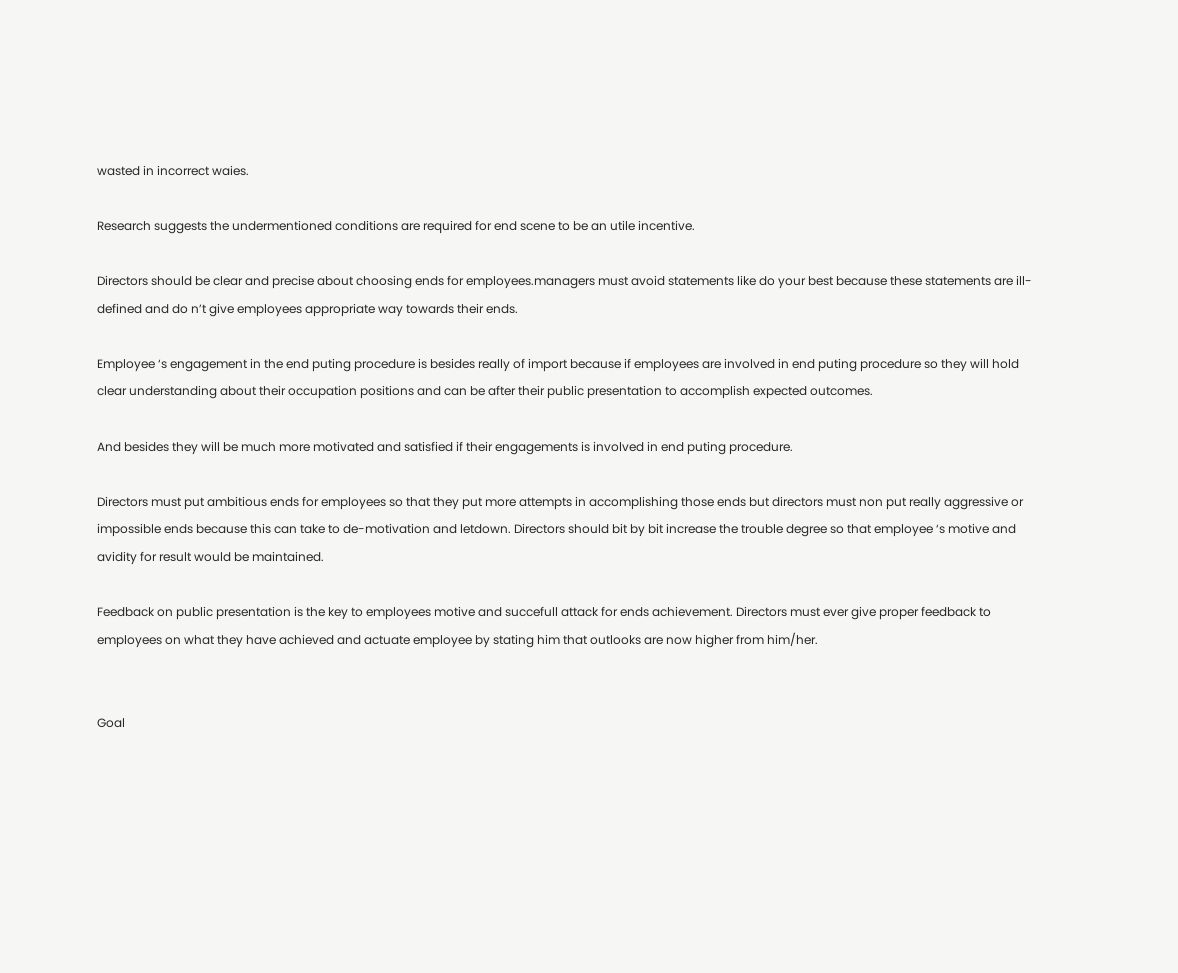wasted in incorrect waies.

Research suggests the undermentioned conditions are required for end scene to be an utile incentive.

Directors should be clear and precise about choosing ends for employees.managers must avoid statements like do your best because these statements are ill-defined and do n’t give employees appropriate way towards their ends.

Employee ‘s engagement in the end puting procedure is besides really of import because if employees are involved in end puting procedure so they will hold clear understanding about their occupation positions and can be after their public presentation to accomplish expected outcomes.

And besides they will be much more motivated and satisfied if their engagements is involved in end puting procedure.

Directors must put ambitious ends for employees so that they put more attempts in accomplishing those ends but directors must non put really aggressive or impossible ends because this can take to de-motivation and letdown. Directors should bit by bit increase the trouble degree so that employee ‘s motive and avidity for result would be maintained.

Feedback on public presentation is the key to employees motive and succefull attack for ends achievement. Directors must ever give proper feedback to employees on what they have achieved and actuate employee by stating him that outlooks are now higher from him/her.


Goal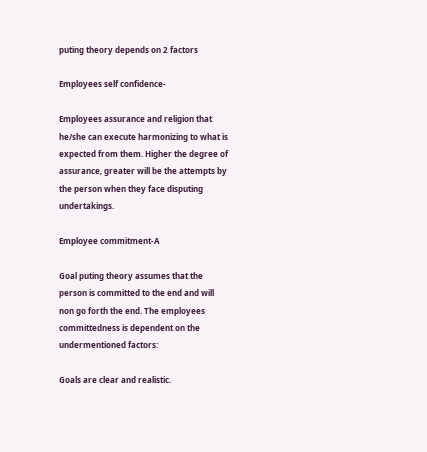puting theory depends on 2 factors

Employees self confidence-

Employees assurance and religion that he/she can execute harmonizing to what is expected from them. Higher the degree of assurance, greater will be the attempts by the person when they face disputing undertakings.

Employee commitment-A

Goal puting theory assumes that the person is committed to the end and will non go forth the end. The employees committedness is dependent on the undermentioned factors:

Goals are clear and realistic.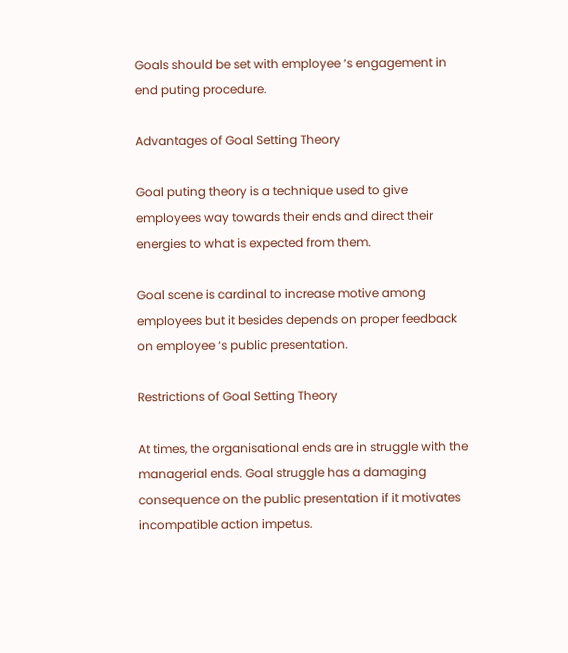Goals should be set with employee ‘s engagement in end puting procedure.

Advantages of Goal Setting Theory

Goal puting theory is a technique used to give employees way towards their ends and direct their energies to what is expected from them.

Goal scene is cardinal to increase motive among employees but it besides depends on proper feedback on employee ‘s public presentation.

Restrictions of Goal Setting Theory

At times, the organisational ends are in struggle with the managerial ends. Goal struggle has a damaging consequence on the public presentation if it motivates incompatible action impetus.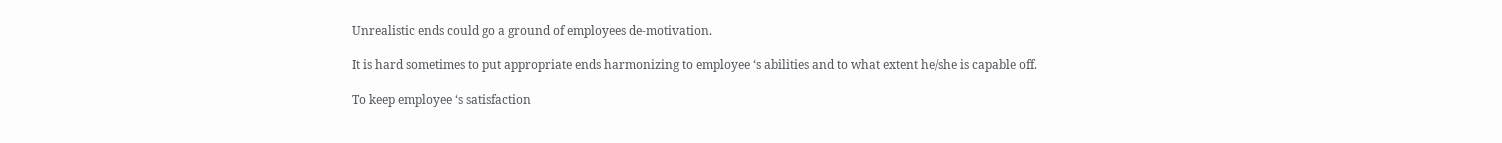Unrealistic ends could go a ground of employees de-motivation.

It is hard sometimes to put appropriate ends harmonizing to employee ‘s abilities and to what extent he/she is capable off.

To keep employee ‘s satisfaction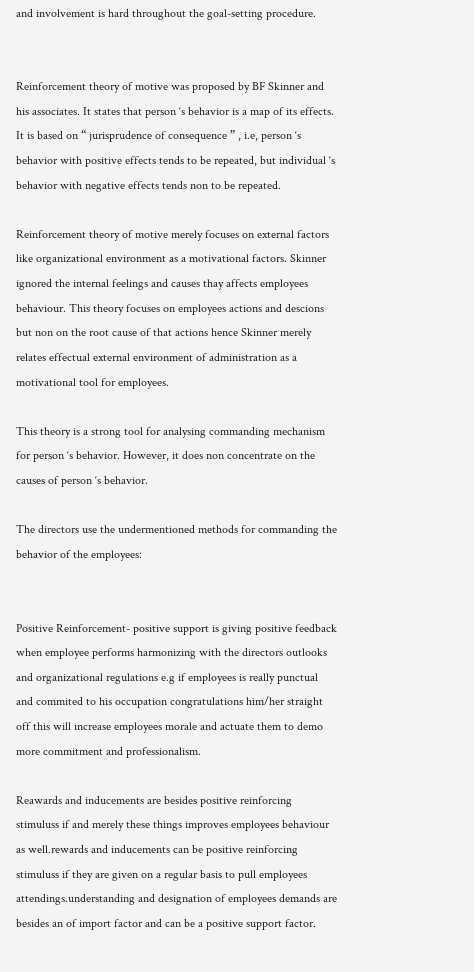and involvement is hard throughout the goal-setting procedure.


Reinforcement theory of motive was proposed by BF Skinner and his associates. It states that person ‘s behavior is a map of its effects. It is based on “ jurisprudence of consequence ” , i.e, person ‘s behavior with positive effects tends to be repeated, but individual ‘s behavior with negative effects tends non to be repeated.

Reinforcement theory of motive merely focuses on external factors like organizational environment as a motivational factors. Skinner ignored the internal feelings and causes thay affects employees behaviour. This theory focuses on employees actions and descions but non on the root cause of that actions hence Skinner merely relates effectual external environment of administration as a motivational tool for employees.

This theory is a strong tool for analysing commanding mechanism for person ‘s behavior. However, it does non concentrate on the causes of person ‘s behavior.

The directors use the undermentioned methods for commanding the behavior of the employees:


Positive Reinforcement- positive support is giving positive feedback when employee performs harmonizing with the directors outlooks and organizational regulations e.g if employees is really punctual and commited to his occupation congratulations him/her straight off this will increase employees morale and actuate them to demo more commitment and professionalism.

Reawards and inducements are besides positive reinforcing stimuluss if and merely these things improves employees behaviour as well.rewards and inducements can be positive reinforcing stimuluss if they are given on a regular basis to pull employees attendings.understanding and designation of employees demands are besides an of import factor and can be a positive support factor.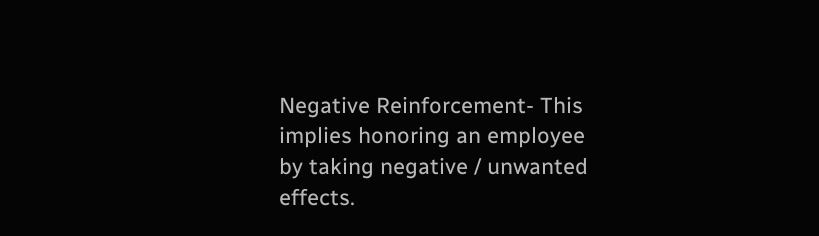Negative Reinforcement- This implies honoring an employee by taking negative / unwanted effects.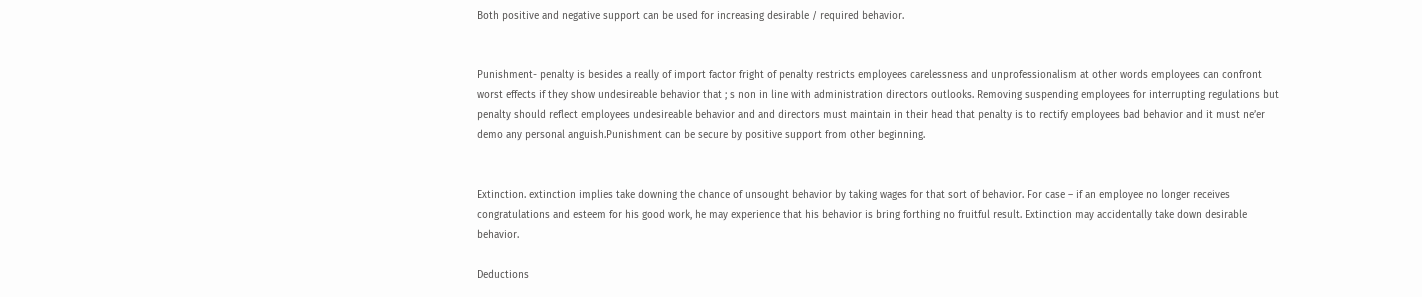Both positive and negative support can be used for increasing desirable / required behavior.


Punishment- penalty is besides a really of import factor fright of penalty restricts employees carelessness and unprofessionalism at other words employees can confront worst effects if they show undesireable behavior that ; s non in line with administration directors outlooks. Removing suspending employees for interrupting regulations but penalty should reflect employees undesireable behavior and and directors must maintain in their head that penalty is to rectify employees bad behavior and it must ne’er demo any personal anguish.Punishment can be secure by positive support from other beginning.


Extinction. extinction implies take downing the chance of unsought behavior by taking wages for that sort of behavior. For case – if an employee no longer receives congratulations and esteem for his good work, he may experience that his behavior is bring forthing no fruitful result. Extinction may accidentally take down desirable behavior.

Deductions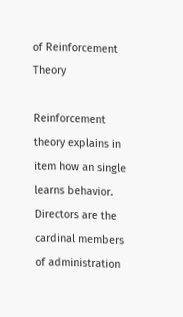of Reinforcement Theory

Reinforcement theory explains in item how an single learns behavior. Directors are the cardinal members of administration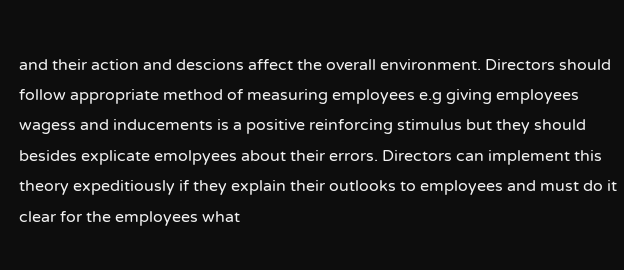and their action and descions affect the overall environment. Directors should follow appropriate method of measuring employees e.g giving employees wagess and inducements is a positive reinforcing stimulus but they should besides explicate emolpyees about their errors. Directors can implement this theory expeditiously if they explain their outlooks to employees and must do it clear for the employees what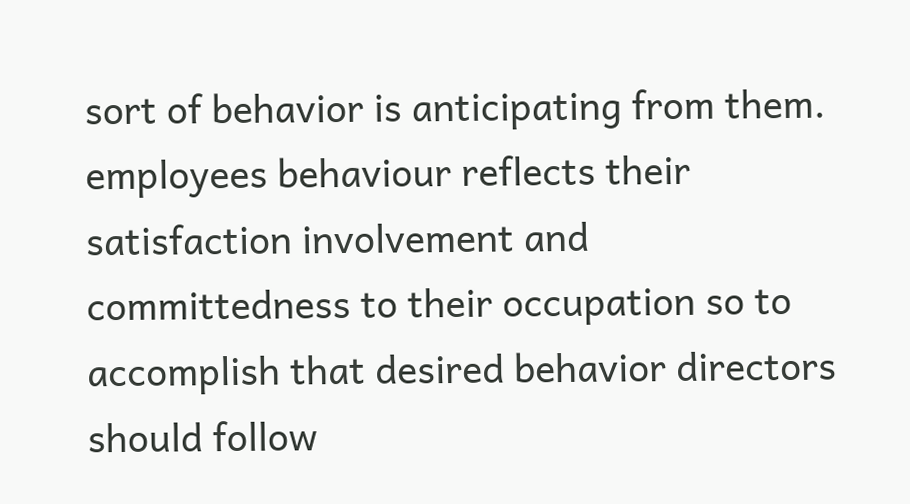sort of behavior is anticipating from them. employees behaviour reflects their satisfaction involvement and committedness to their occupation so to accomplish that desired behavior directors should follow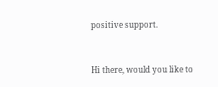positive support.


Hi there, would you like to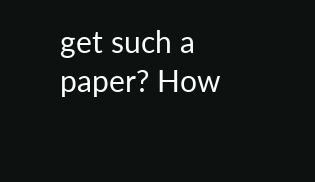get such a paper? How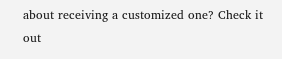about receiving a customized one? Check it out